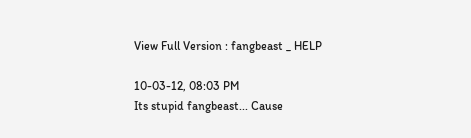View Full Version : fangbeast _ HELP

10-03-12, 08:03 PM
Its stupid fangbeast... Cause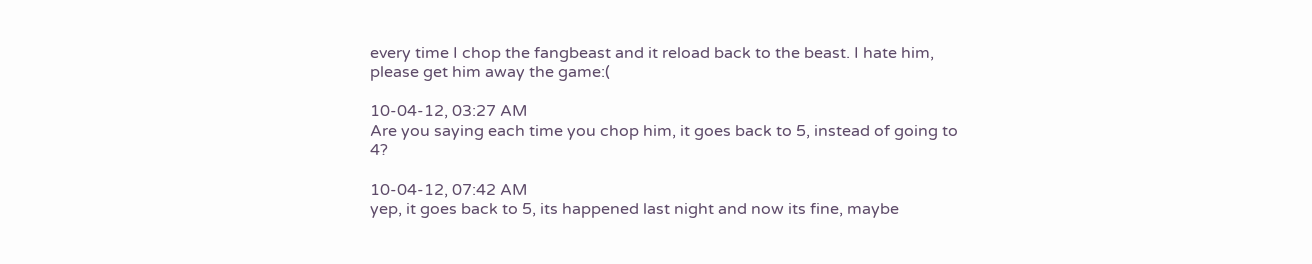every time I chop the fangbeast and it reload back to the beast. I hate him, please get him away the game:(

10-04-12, 03:27 AM
Are you saying each time you chop him, it goes back to 5, instead of going to 4?

10-04-12, 07:42 AM
yep, it goes back to 5, its happened last night and now its fine, maybe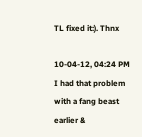TL fixed it:). Thnx

10-04-12, 04:24 PM
I had that problem with a fang beast earlier &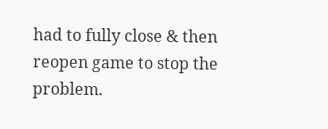had to fully close & then reopen game to stop the problem.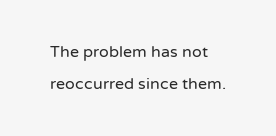The problem has not reoccurred since them.